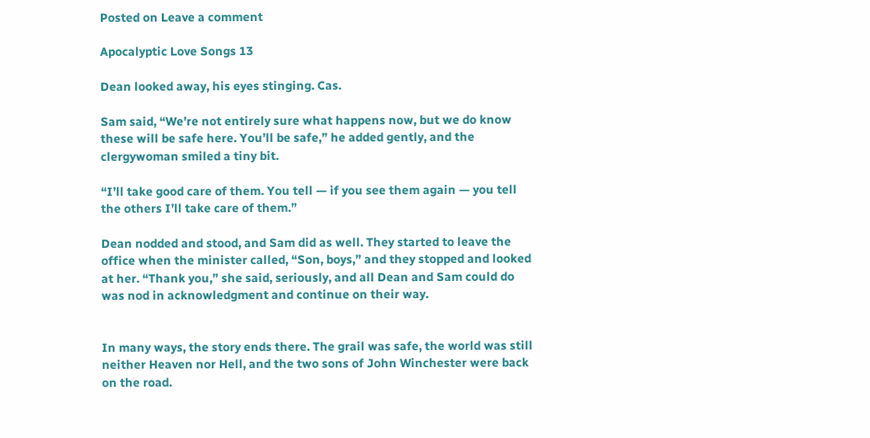Posted on Leave a comment

Apocalyptic Love Songs 13

Dean looked away, his eyes stinging. Cas.

Sam said, “We’re not entirely sure what happens now, but we do know these will be safe here. You’ll be safe,” he added gently, and the clergywoman smiled a tiny bit.

“I’ll take good care of them. You tell — if you see them again — you tell the others I’ll take care of them.”

Dean nodded and stood, and Sam did as well. They started to leave the office when the minister called, “Son, boys,” and they stopped and looked at her. “Thank you,” she said, seriously, and all Dean and Sam could do was nod in acknowledgment and continue on their way.


In many ways, the story ends there. The grail was safe, the world was still neither Heaven nor Hell, and the two sons of John Winchester were back on the road.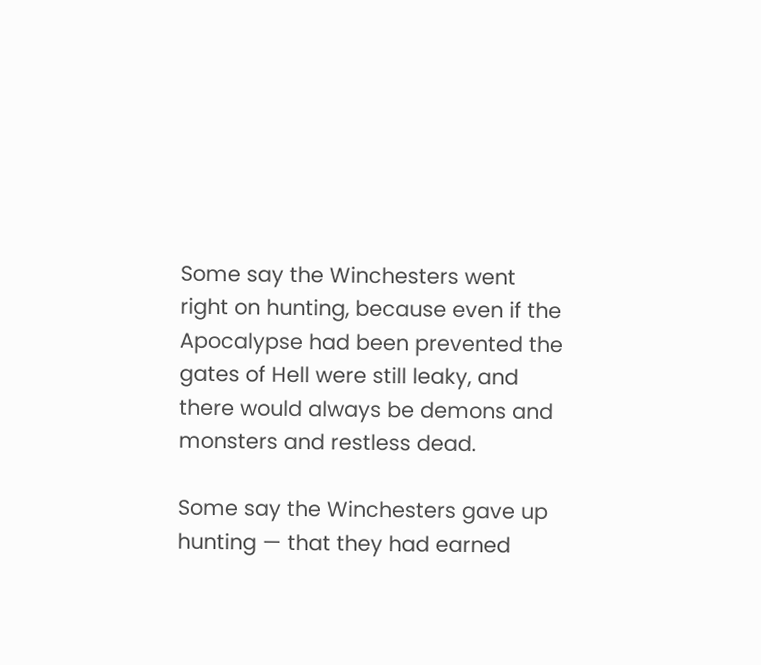Some say the Winchesters went right on hunting, because even if the Apocalypse had been prevented the gates of Hell were still leaky, and there would always be demons and monsters and restless dead.

Some say the Winchesters gave up hunting — that they had earned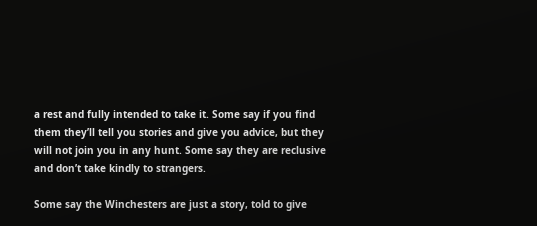a rest and fully intended to take it. Some say if you find them they’ll tell you stories and give you advice, but they will not join you in any hunt. Some say they are reclusive and don’t take kindly to strangers.

Some say the Winchesters are just a story, told to give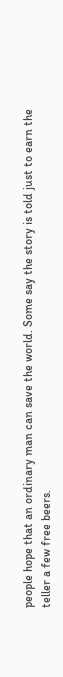people hope that an ordinary man can save the world. Some say the story is told just to earn the teller a few free beers.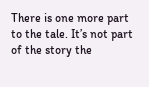There is one more part to the tale. It’s not part of the story the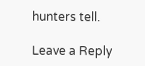hunters tell.

Leave a Reply